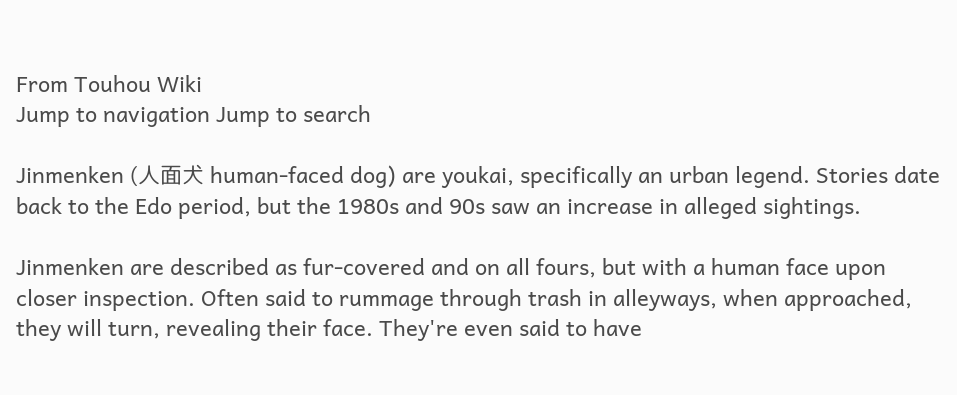From Touhou Wiki
Jump to navigation Jump to search

Jinmenken (人面犬 human-faced dog) are youkai, specifically an urban legend. Stories date back to the Edo period, but the 1980s and 90s saw an increase in alleged sightings.

Jinmenken are described as fur-covered and on all fours, but with a human face upon closer inspection. Often said to rummage through trash in alleyways, when approached, they will turn, revealing their face. They're even said to have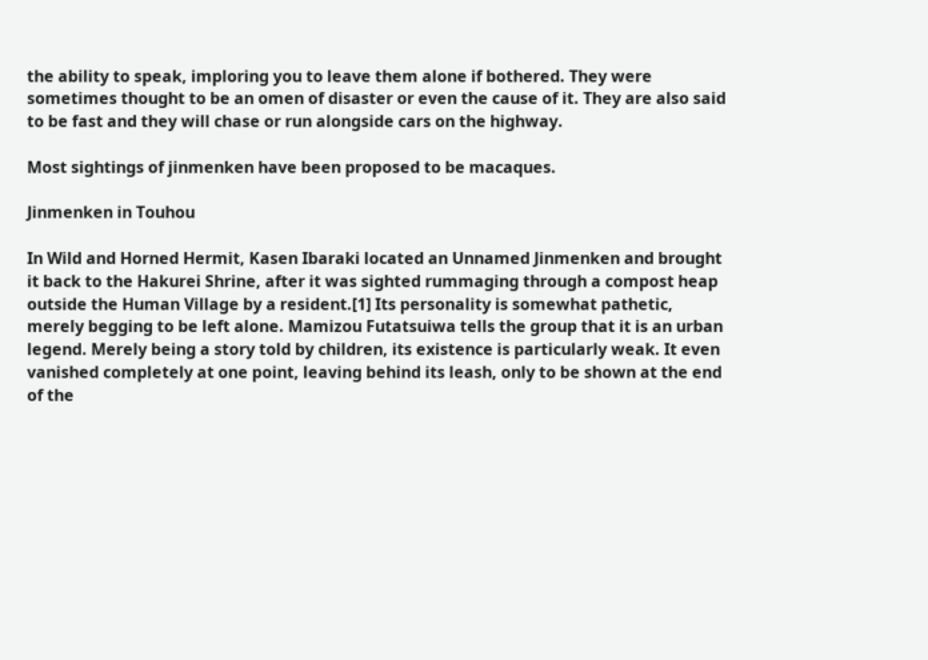the ability to speak, imploring you to leave them alone if bothered. They were sometimes thought to be an omen of disaster or even the cause of it. They are also said to be fast and they will chase or run alongside cars on the highway.

Most sightings of jinmenken have been proposed to be macaques.

Jinmenken in Touhou

In Wild and Horned Hermit, Kasen Ibaraki located an Unnamed Jinmenken and brought it back to the Hakurei Shrine, after it was sighted rummaging through a compost heap outside the Human Village by a resident.[1] Its personality is somewhat pathetic, merely begging to be left alone. Mamizou Futatsuiwa tells the group that it is an urban legend. Merely being a story told by children, its existence is particularly weak. It even vanished completely at one point, leaving behind its leash, only to be shown at the end of the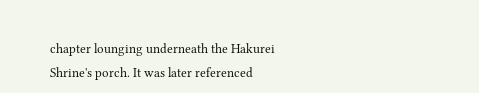chapter lounging underneath the Hakurei Shrine's porch. It was later referenced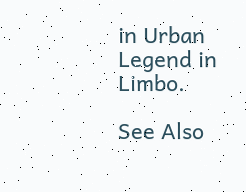in Urban Legend in Limbo.

See Also